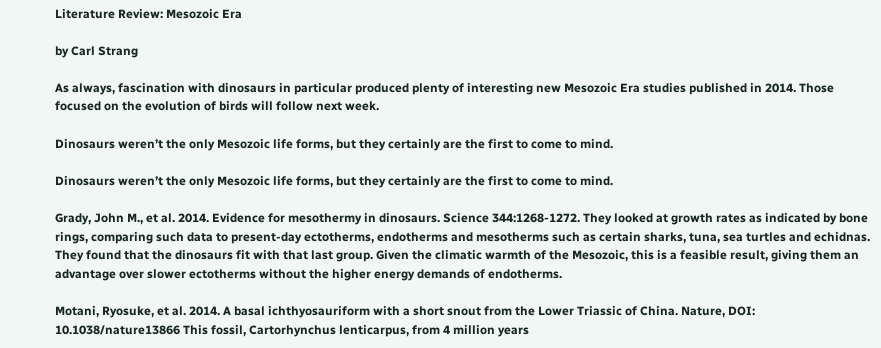Literature Review: Mesozoic Era

by Carl Strang

As always, fascination with dinosaurs in particular produced plenty of interesting new Mesozoic Era studies published in 2014. Those focused on the evolution of birds will follow next week.

Dinosaurs weren’t the only Mesozoic life forms, but they certainly are the first to come to mind.

Dinosaurs weren’t the only Mesozoic life forms, but they certainly are the first to come to mind.

Grady, John M., et al. 2014. Evidence for mesothermy in dinosaurs. Science 344:1268-1272. They looked at growth rates as indicated by bone rings, comparing such data to present-day ectotherms, endotherms and mesotherms such as certain sharks, tuna, sea turtles and echidnas. They found that the dinosaurs fit with that last group. Given the climatic warmth of the Mesozoic, this is a feasible result, giving them an advantage over slower ectotherms without the higher energy demands of endotherms.

Motani, Ryosuke, et al. 2014. A basal ichthyosauriform with a short snout from the Lower Triassic of China. Nature, DOI: 10.1038/nature13866 This fossil, Cartorhynchus lenticarpus, from 4 million years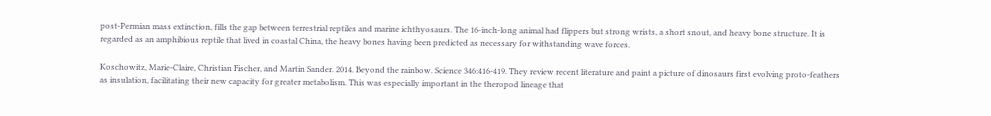post-Permian mass extinction, fills the gap between terrestrial reptiles and marine ichthyosaurs. The 16-inch-long animal had flippers but strong wrists, a short snout, and heavy bone structure. It is regarded as an amphibious reptile that lived in coastal China, the heavy bones having been predicted as necessary for withstanding wave forces.

Koschowitz, Marie-Claire, Christian Fischer, and Martin Sander. 2014. Beyond the rainbow. Science 346:416-419. They review recent literature and paint a picture of dinosaurs first evolving proto-feathers as insulation, facilitating their new capacity for greater metabolism. This was especially important in the theropod lineage that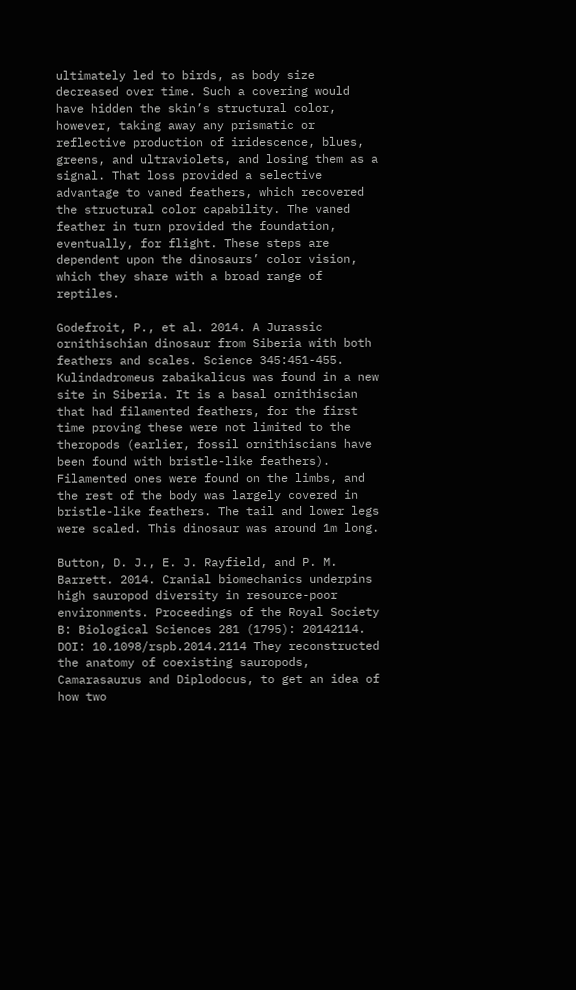ultimately led to birds, as body size decreased over time. Such a covering would have hidden the skin’s structural color, however, taking away any prismatic or reflective production of iridescence, blues, greens, and ultraviolets, and losing them as a signal. That loss provided a selective advantage to vaned feathers, which recovered the structural color capability. The vaned feather in turn provided the foundation, eventually, for flight. These steps are dependent upon the dinosaurs’ color vision, which they share with a broad range of reptiles.

Godefroit, P., et al. 2014. A Jurassic ornithischian dinosaur from Siberia with both feathers and scales. Science 345:451-455. Kulindadromeus zabaikalicus was found in a new site in Siberia. It is a basal ornithiscian that had filamented feathers, for the first time proving these were not limited to the theropods (earlier, fossil ornithiscians have been found with bristle-like feathers). Filamented ones were found on the limbs, and the rest of the body was largely covered in bristle-like feathers. The tail and lower legs were scaled. This dinosaur was around 1m long.

Button, D. J., E. J. Rayfield, and P. M. Barrett. 2014. Cranial biomechanics underpins high sauropod diversity in resource-poor environments. Proceedings of the Royal Society B: Biological Sciences 281 (1795): 20142114. DOI: 10.1098/rspb.2014.2114 They reconstructed the anatomy of coexisting sauropods, Camarasaurus and Diplodocus, to get an idea of how two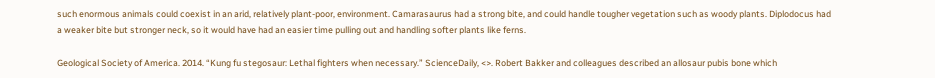such enormous animals could coexist in an arid, relatively plant-poor, environment. Camarasaurus had a strong bite, and could handle tougher vegetation such as woody plants. Diplodocus had a weaker bite but stronger neck, so it would have had an easier time pulling out and handling softer plants like ferns.

Geological Society of America. 2014. “Kung fu stegosaur: Lethal fighters when necessary.” ScienceDaily, <>. Robert Bakker and colleagues described an allosaur pubis bone which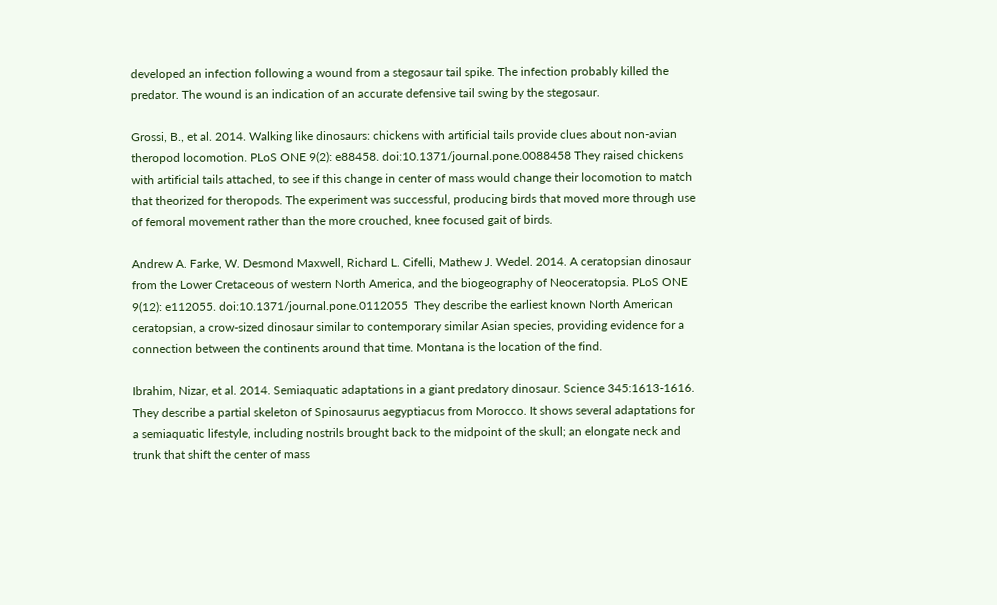developed an infection following a wound from a stegosaur tail spike. The infection probably killed the predator. The wound is an indication of an accurate defensive tail swing by the stegosaur.

Grossi, B., et al. 2014. Walking like dinosaurs: chickens with artificial tails provide clues about non-avian theropod locomotion. PLoS ONE 9(2): e88458. doi:10.1371/journal.pone.0088458 They raised chickens with artificial tails attached, to see if this change in center of mass would change their locomotion to match that theorized for theropods. The experiment was successful, producing birds that moved more through use of femoral movement rather than the more crouched, knee focused gait of birds.

Andrew A. Farke, W. Desmond Maxwell, Richard L. Cifelli, Mathew J. Wedel. 2014. A ceratopsian dinosaur from the Lower Cretaceous of western North America, and the biogeography of Neoceratopsia. PLoS ONE 9(12): e112055. doi:10.1371/journal.pone.0112055  They describe the earliest known North American ceratopsian, a crow-sized dinosaur similar to contemporary similar Asian species, providing evidence for a connection between the continents around that time. Montana is the location of the find.

Ibrahim, Nizar, et al. 2014. Semiaquatic adaptations in a giant predatory dinosaur. Science 345:1613-1616. They describe a partial skeleton of Spinosaurus aegyptiacus from Morocco. It shows several adaptations for a semiaquatic lifestyle, including nostrils brought back to the midpoint of the skull; an elongate neck and trunk that shift the center of mass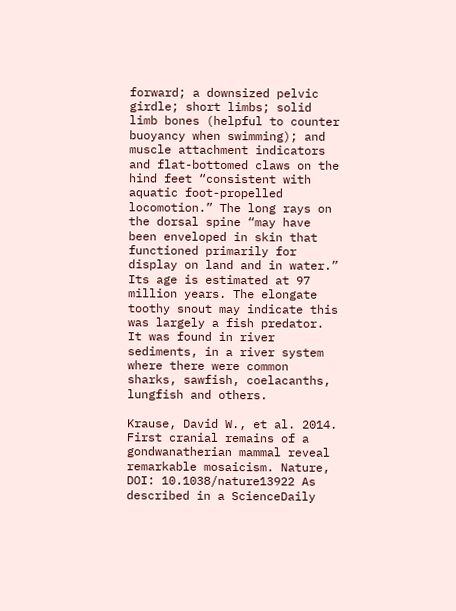forward; a downsized pelvic girdle; short limbs; solid limb bones (helpful to counter buoyancy when swimming); and muscle attachment indicators and flat-bottomed claws on the hind feet “consistent with aquatic foot-propelled locomotion.” The long rays on the dorsal spine “may have been enveloped in skin that functioned primarily for display on land and in water.” Its age is estimated at 97 million years. The elongate toothy snout may indicate this was largely a fish predator. It was found in river sediments, in a river system where there were common sharks, sawfish, coelacanths, lungfish and others.

Krause, David W., et al. 2014. First cranial remains of a gondwanatherian mammal reveal remarkable mosaicism. Nature, DOI: 10.1038/nature13922 As described in a ScienceDaily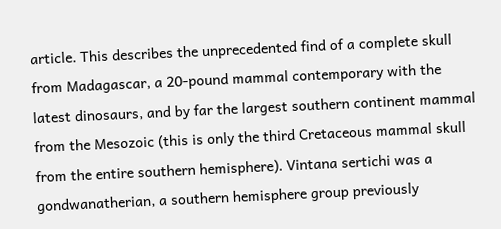article. This describes the unprecedented find of a complete skull from Madagascar, a 20-pound mammal contemporary with the latest dinosaurs, and by far the largest southern continent mammal from the Mesozoic (this is only the third Cretaceous mammal skull from the entire southern hemisphere). Vintana sertichi was a gondwanatherian, a southern hemisphere group previously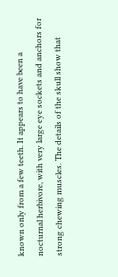known only from a few teeth. It appears to have been a nocturnal herbivore, with very large eye sockets and anchors for strong chewing muscles. The details of the skull show that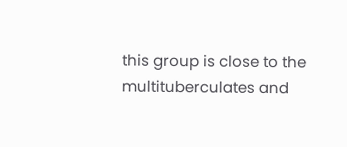this group is close to the multituberculates and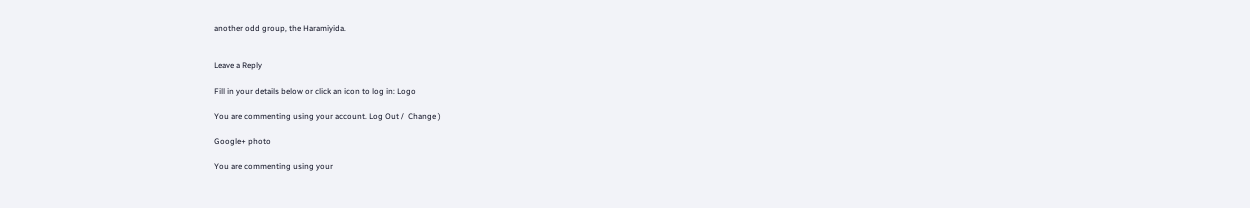another odd group, the Haramiyida.


Leave a Reply

Fill in your details below or click an icon to log in: Logo

You are commenting using your account. Log Out /  Change )

Google+ photo

You are commenting using your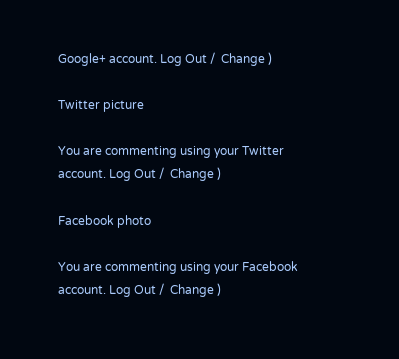Google+ account. Log Out /  Change )

Twitter picture

You are commenting using your Twitter account. Log Out /  Change )

Facebook photo

You are commenting using your Facebook account. Log Out /  Change )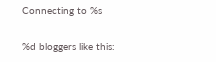Connecting to %s

%d bloggers like this: